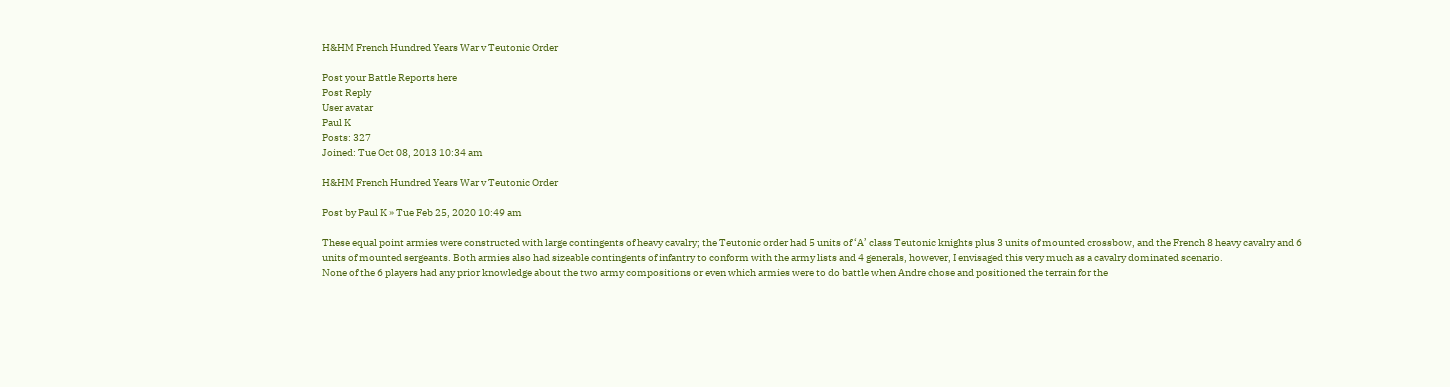H&HM French Hundred Years War v Teutonic Order

Post your Battle Reports here
Post Reply
User avatar
Paul K
Posts: 327
Joined: Tue Oct 08, 2013 10:34 am

H&HM French Hundred Years War v Teutonic Order

Post by Paul K » Tue Feb 25, 2020 10:49 am

These equal point armies were constructed with large contingents of heavy cavalry; the Teutonic order had 5 units of ‘A’ class Teutonic knights plus 3 units of mounted crossbow, and the French 8 heavy cavalry and 6 units of mounted sergeants. Both armies also had sizeable contingents of infantry to conform with the army lists and 4 generals, however, I envisaged this very much as a cavalry dominated scenario.
None of the 6 players had any prior knowledge about the two army compositions or even which armies were to do battle when Andre chose and positioned the terrain for the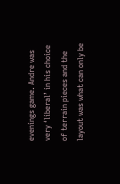evenings game. Andre was very ‘liberal’ in his choice of terrain pieces and the layout was what can only be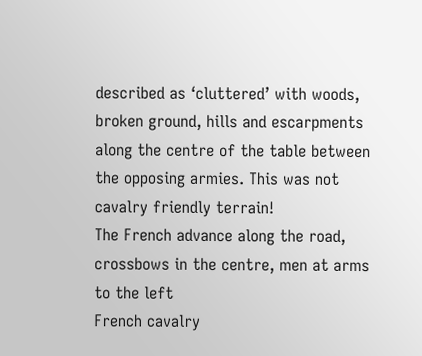described as ‘cluttered’ with woods, broken ground, hills and escarpments along the centre of the table between the opposing armies. This was not cavalry friendly terrain!
The French advance along the road, crossbows in the centre, men at arms to the left
French cavalry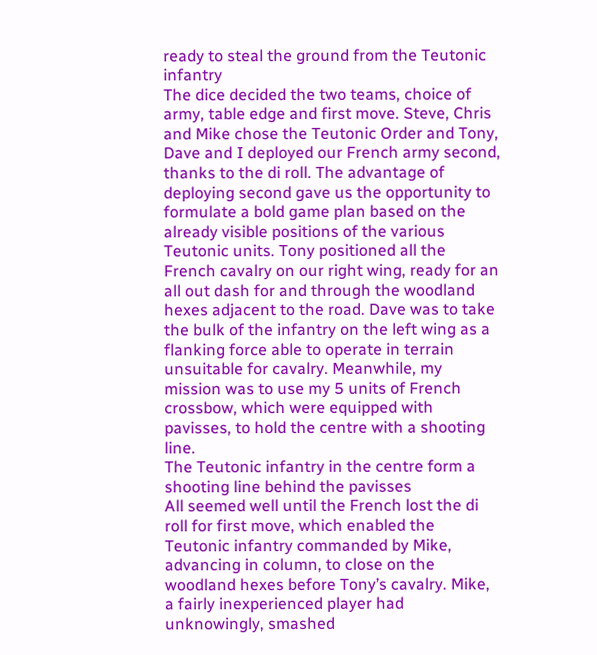ready to steal the ground from the Teutonic infantry
The dice decided the two teams, choice of army, table edge and first move. Steve, Chris and Mike chose the Teutonic Order and Tony, Dave and I deployed our French army second, thanks to the di roll. The advantage of deploying second gave us the opportunity to formulate a bold game plan based on the already visible positions of the various Teutonic units. Tony positioned all the French cavalry on our right wing, ready for an all out dash for and through the woodland hexes adjacent to the road. Dave was to take the bulk of the infantry on the left wing as a flanking force able to operate in terrain unsuitable for cavalry. Meanwhile, my mission was to use my 5 units of French crossbow, which were equipped with pavisses, to hold the centre with a shooting line.
The Teutonic infantry in the centre form a shooting line behind the pavisses
All seemed well until the French lost the di roll for first move, which enabled the Teutonic infantry commanded by Mike, advancing in column, to close on the woodland hexes before Tony’s cavalry. Mike, a fairly inexperienced player had unknowingly, smashed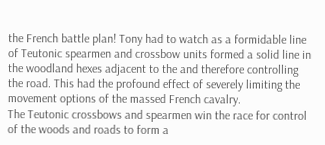the French battle plan! Tony had to watch as a formidable line of Teutonic spearmen and crossbow units formed a solid line in the woodland hexes adjacent to the and therefore controlling the road. This had the profound effect of severely limiting the movement options of the massed French cavalry.
The Teutonic crossbows and spearmen win the race for control of the woods and roads to form a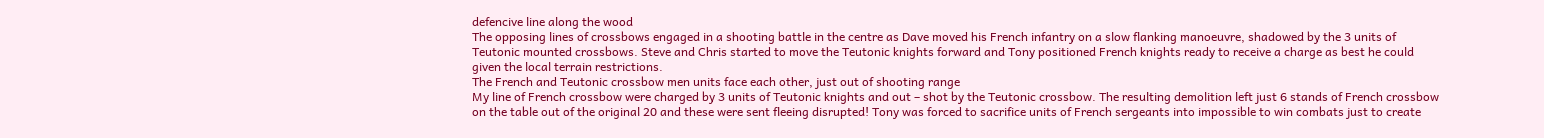defencive line along the wood
The opposing lines of crossbows engaged in a shooting battle in the centre as Dave moved his French infantry on a slow flanking manoeuvre, shadowed by the 3 units of Teutonic mounted crossbows. Steve and Chris started to move the Teutonic knights forward and Tony positioned French knights ready to receive a charge as best he could given the local terrain restrictions.
The French and Teutonic crossbow men units face each other, just out of shooting range
My line of French crossbow were charged by 3 units of Teutonic knights and out – shot by the Teutonic crossbow. The resulting demolition left just 6 stands of French crossbow on the table out of the original 20 and these were sent fleeing disrupted! Tony was forced to sacrifice units of French sergeants into impossible to win combats just to create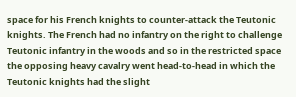space for his French knights to counter-attack the Teutonic knights. The French had no infantry on the right to challenge Teutonic infantry in the woods and so in the restricted space the opposing heavy cavalry went head-to-head in which the Teutonic knights had the slight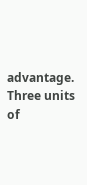advantage.
Three units of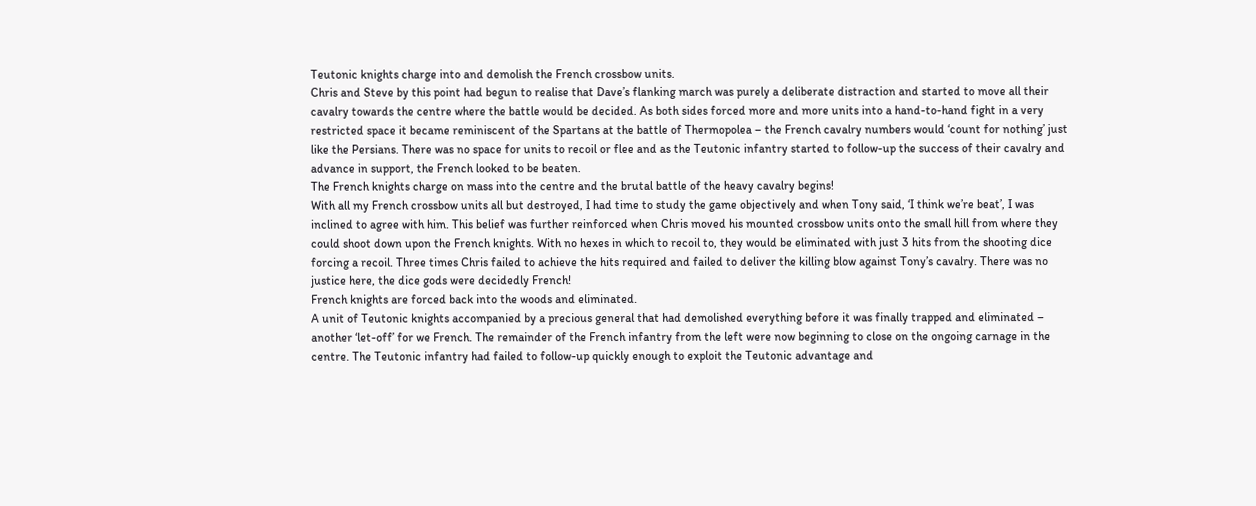Teutonic knights charge into and demolish the French crossbow units.
Chris and Steve by this point had begun to realise that Dave’s flanking march was purely a deliberate distraction and started to move all their cavalry towards the centre where the battle would be decided. As both sides forced more and more units into a hand-to-hand fight in a very restricted space it became reminiscent of the Spartans at the battle of Thermopolea – the French cavalry numbers would ‘count for nothing’ just like the Persians. There was no space for units to recoil or flee and as the Teutonic infantry started to follow-up the success of their cavalry and advance in support, the French looked to be beaten.
The French knights charge on mass into the centre and the brutal battle of the heavy cavalry begins!
With all my French crossbow units all but destroyed, I had time to study the game objectively and when Tony said, ‘I think we’re beat’, I was inclined to agree with him. This belief was further reinforced when Chris moved his mounted crossbow units onto the small hill from where they could shoot down upon the French knights. With no hexes in which to recoil to, they would be eliminated with just 3 hits from the shooting dice forcing a recoil. Three times Chris failed to achieve the hits required and failed to deliver the killing blow against Tony’s cavalry. There was no justice here, the dice gods were decidedly French!
French knights are forced back into the woods and eliminated.
A unit of Teutonic knights accompanied by a precious general that had demolished everything before it was finally trapped and eliminated – another ‘let-off’ for we French. The remainder of the French infantry from the left were now beginning to close on the ongoing carnage in the centre. The Teutonic infantry had failed to follow-up quickly enough to exploit the Teutonic advantage and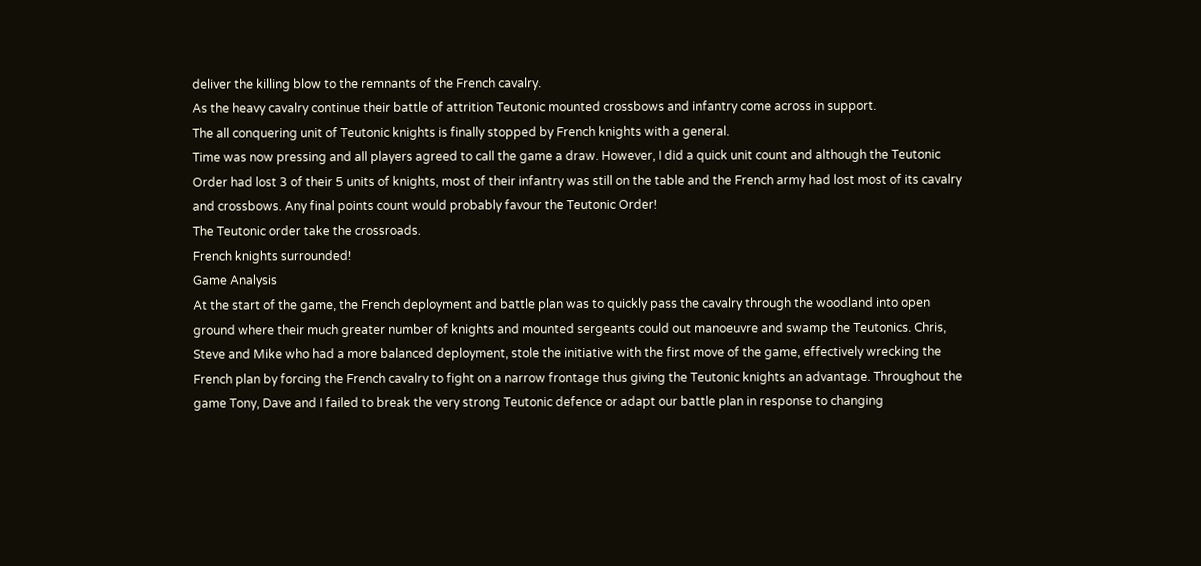deliver the killing blow to the remnants of the French cavalry.
As the heavy cavalry continue their battle of attrition Teutonic mounted crossbows and infantry come across in support.
The all conquering unit of Teutonic knights is finally stopped by French knights with a general.
Time was now pressing and all players agreed to call the game a draw. However, I did a quick unit count and although the Teutonic Order had lost 3 of their 5 units of knights, most of their infantry was still on the table and the French army had lost most of its cavalry and crossbows. Any final points count would probably favour the Teutonic Order!
The Teutonic order take the crossroads.
French knights surrounded!
Game Analysis
At the start of the game, the French deployment and battle plan was to quickly pass the cavalry through the woodland into open ground where their much greater number of knights and mounted sergeants could out manoeuvre and swamp the Teutonics. Chris, Steve and Mike who had a more balanced deployment, stole the initiative with the first move of the game, effectively wrecking the French plan by forcing the French cavalry to fight on a narrow frontage thus giving the Teutonic knights an advantage. Throughout the game Tony, Dave and I failed to break the very strong Teutonic defence or adapt our battle plan in response to changing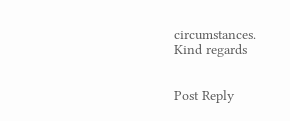circumstances.
Kind regards


Post Reply